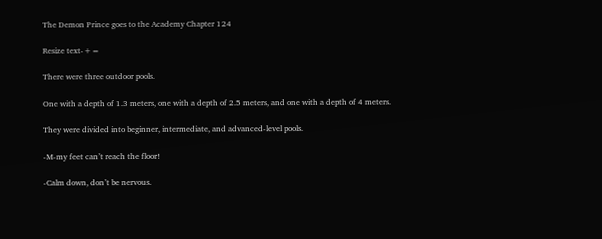The Demon Prince goes to the Academy Chapter 124

Resize text-+=

There were three outdoor pools.

One with a depth of 1.3 meters, one with a depth of 2.5 meters, and one with a depth of 4 meters.

They were divided into beginner, intermediate, and advanced-level pools.

-M-my feet can’t reach the floor!

-Calm down, don’t be nervous.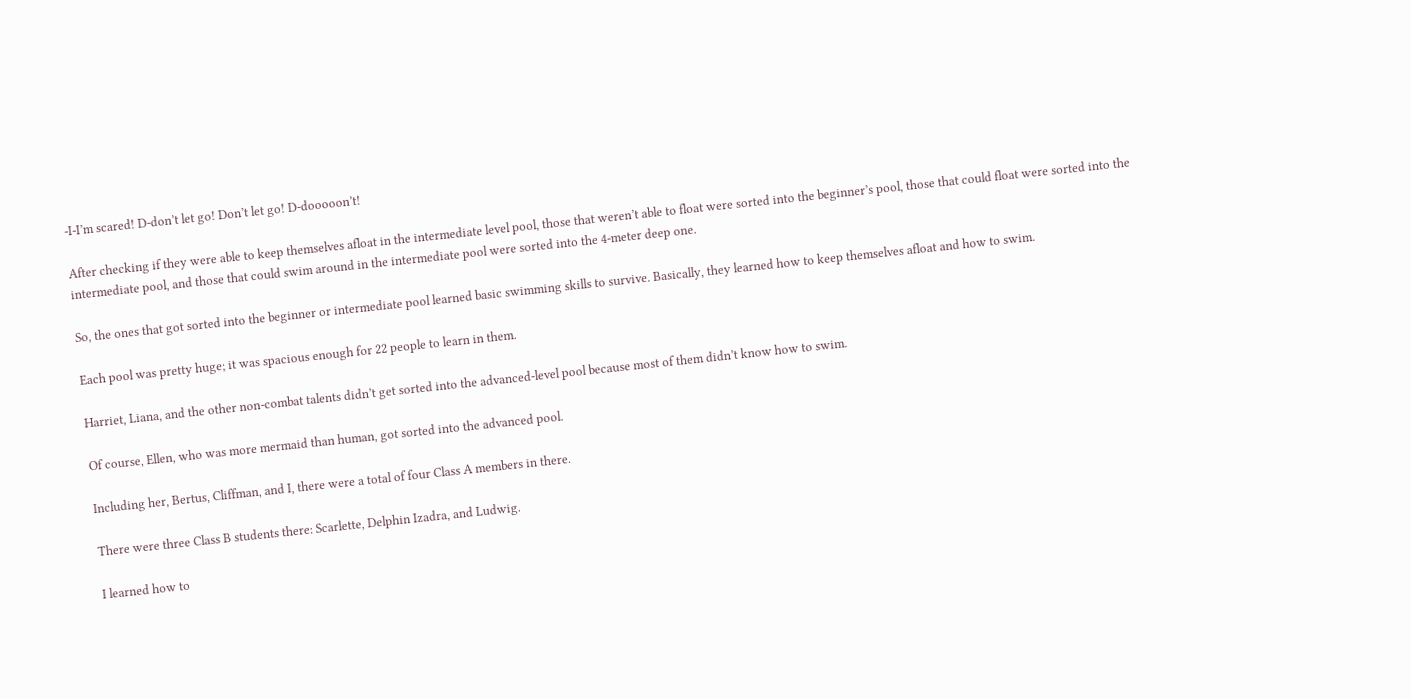-I-I’m scared! D-don’t let go! Don’t let go! D-dooooon’t!

After checking if they were able to keep themselves afloat in the intermediate level pool, those that weren’t able to float were sorted into the beginner’s pool, those that could float were sorted into the intermediate pool, and those that could swim around in the intermediate pool were sorted into the 4-meter deep one.

So, the ones that got sorted into the beginner or intermediate pool learned basic swimming skills to survive. Basically, they learned how to keep themselves afloat and how to swim.

Each pool was pretty huge; it was spacious enough for 22 people to learn in them.

Harriet, Liana, and the other non-combat talents didn’t get sorted into the advanced-level pool because most of them didn’t know how to swim.

Of course, Ellen, who was more mermaid than human, got sorted into the advanced pool.

Including her, Bertus, Cliffman, and I, there were a total of four Class A members in there.

There were three Class B students there: Scarlette, Delphin Izadra, and Ludwig.

I learned how to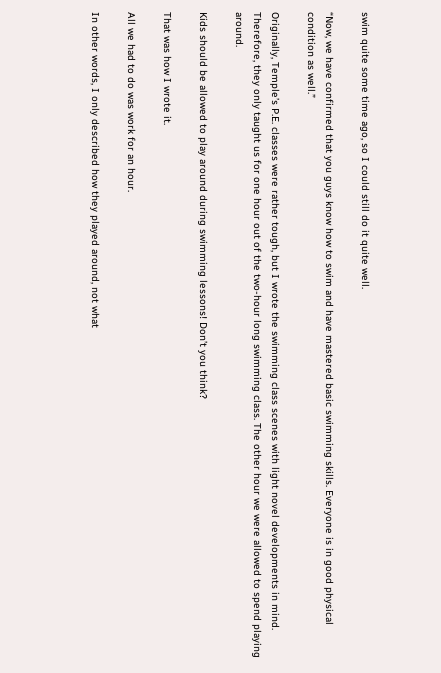swim quite some time ago, so I could still do it quite well.

“Now, we have confirmed that you guys know how to swim and have mastered basic swimming skills. Everyone is in good physical condition as well.”

Originally, Temple’s P.E. classes were rather tough, but I wrote the swimming class scenes with light novel developments in mind. Therefore, they only taught us for one hour out of the two-hour long swimming class. The other hour we were allowed to spend playing around.

Kids should be allowed to play around during swimming lessons! Don’t you think?

That was how I wrote it.

All we had to do was work for an hour.

In other words, I only described how they played around, not what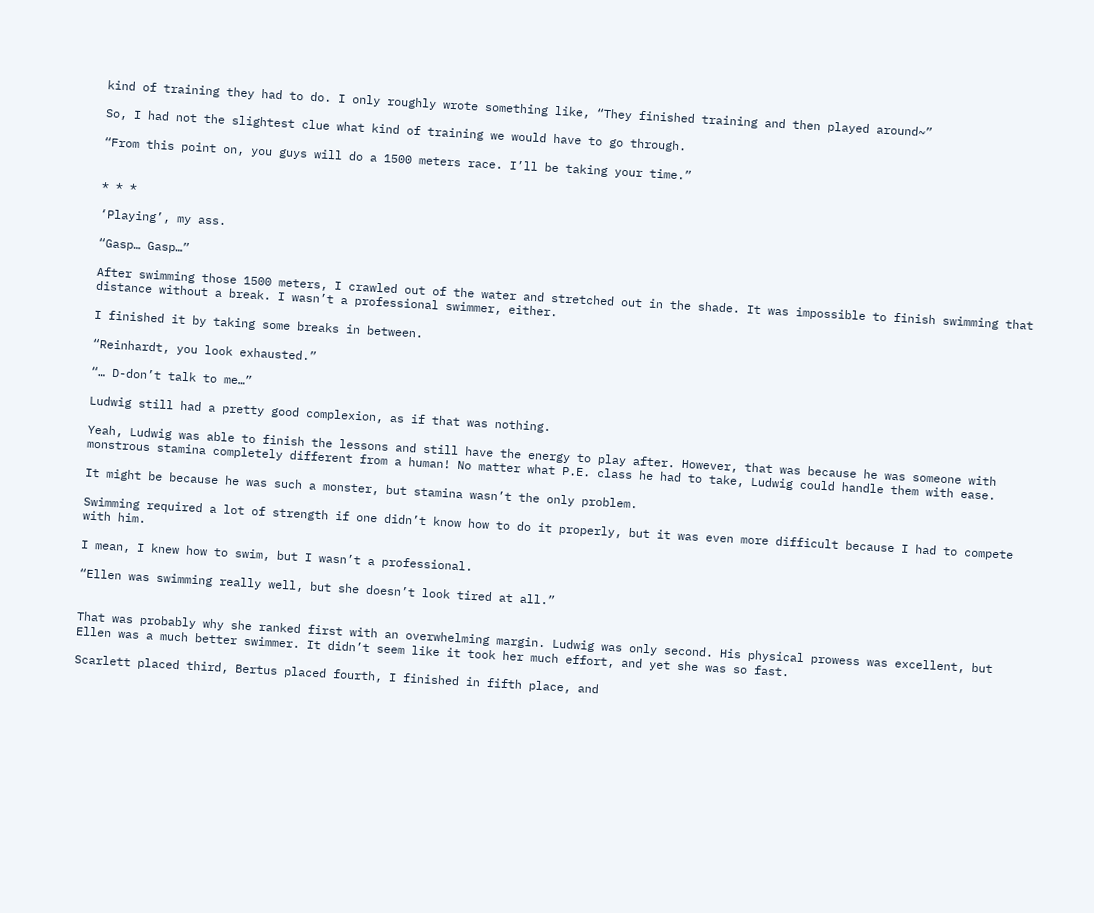kind of training they had to do. I only roughly wrote something like, “They finished training and then played around~”

So, I had not the slightest clue what kind of training we would have to go through.

“From this point on, you guys will do a 1500 meters race. I’ll be taking your time.”


* * *

‘Playing’, my ass.

“Gasp… Gasp…”

After swimming those 1500 meters, I crawled out of the water and stretched out in the shade. It was impossible to finish swimming that distance without a break. I wasn’t a professional swimmer, either.

I finished it by taking some breaks in between.

“Reinhardt, you look exhausted.”

“… D-don’t talk to me…”

Ludwig still had a pretty good complexion, as if that was nothing.

Yeah, Ludwig was able to finish the lessons and still have the energy to play after. However, that was because he was someone with monstrous stamina completely different from a human! No matter what P.E. class he had to take, Ludwig could handle them with ease.

It might be because he was such a monster, but stamina wasn’t the only problem.

Swimming required a lot of strength if one didn’t know how to do it properly, but it was even more difficult because I had to compete with him.

I mean, I knew how to swim, but I wasn’t a professional.

“Ellen was swimming really well, but she doesn’t look tired at all.”


That was probably why she ranked first with an overwhelming margin. Ludwig was only second. His physical prowess was excellent, but Ellen was a much better swimmer. It didn’t seem like it took her much effort, and yet she was so fast.

Scarlett placed third, Bertus placed fourth, I finished in fifth place, and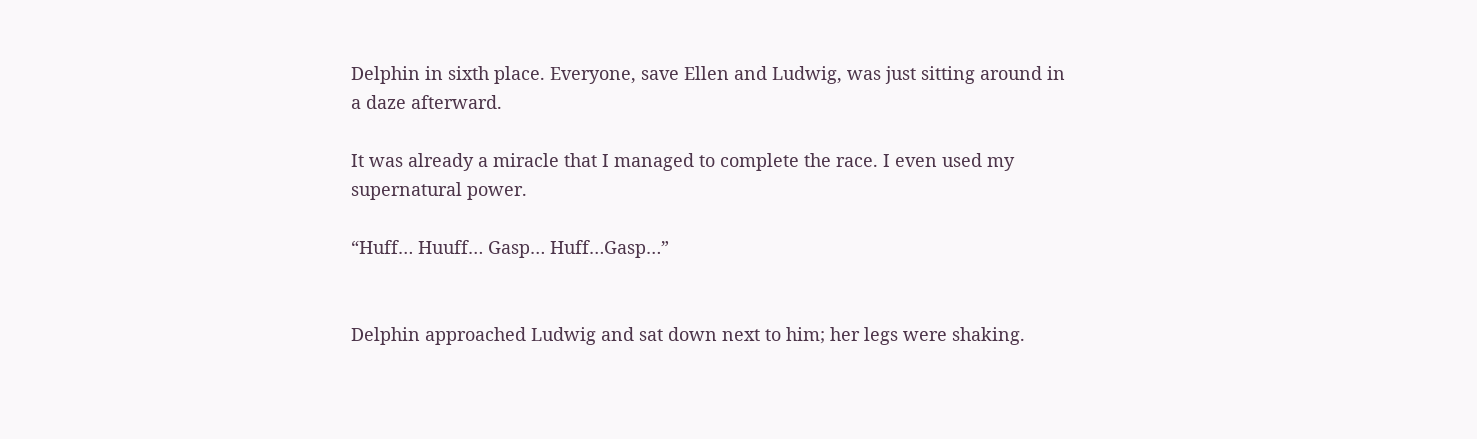Delphin in sixth place. Everyone, save Ellen and Ludwig, was just sitting around in a daze afterward.

It was already a miracle that I managed to complete the race. I even used my supernatural power.

“Huff… Huuff… Gasp… Huff…Gasp…”


Delphin approached Ludwig and sat down next to him; her legs were shaking.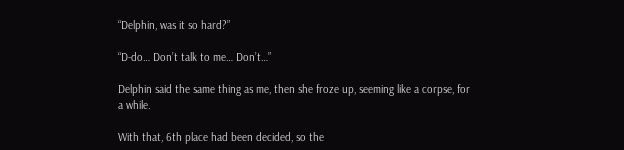“Delphin, was it so hard?”

“D-do… Don’t talk to me… Don’t…”

Delphin said the same thing as me, then she froze up, seeming like a corpse, for a while.

With that, 6th place had been decided, so the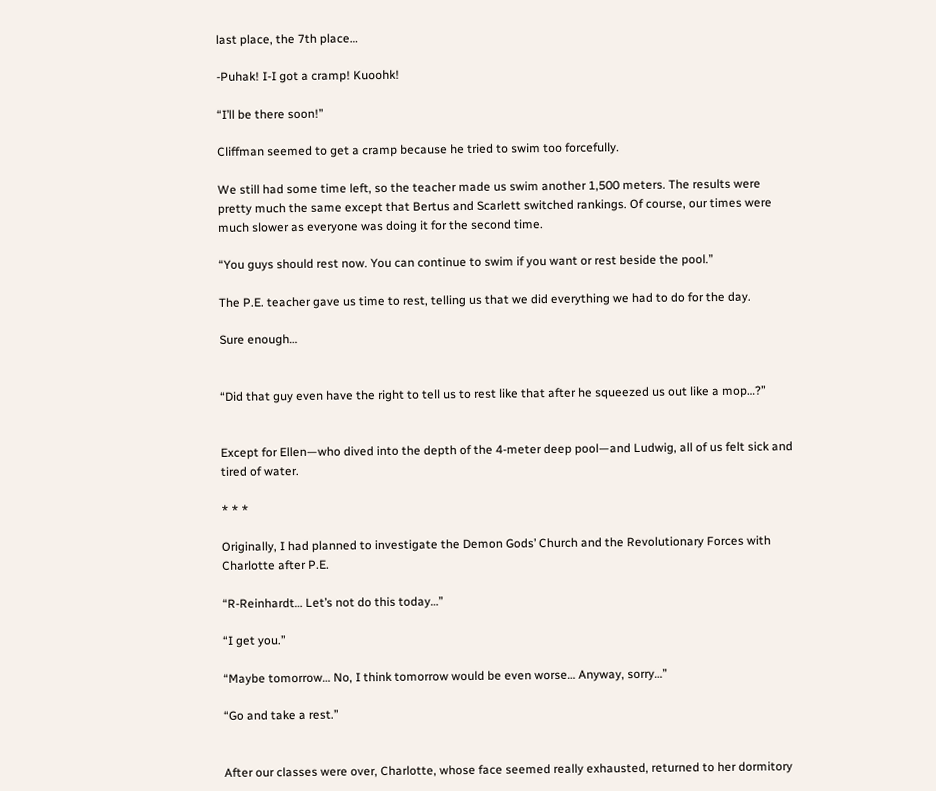last place, the 7th place…

-Puhak! I-I got a cramp! Kuoohk!

“I’ll be there soon!”

Cliffman seemed to get a cramp because he tried to swim too forcefully.

We still had some time left, so the teacher made us swim another 1,500 meters. The results were pretty much the same except that Bertus and Scarlett switched rankings. Of course, our times were much slower as everyone was doing it for the second time.

“You guys should rest now. You can continue to swim if you want or rest beside the pool.”

The P.E. teacher gave us time to rest, telling us that we did everything we had to do for the day.

Sure enough…


“Did that guy even have the right to tell us to rest like that after he squeezed us out like a mop…?”


Except for Ellen—who dived into the depth of the 4-meter deep pool—and Ludwig, all of us felt sick and tired of water.

* * *

Originally, I had planned to investigate the Demon Gods’ Church and the Revolutionary Forces with Charlotte after P.E.

“R-Reinhardt… Let’s not do this today…”

“I get you.”

“Maybe tomorrow… No, I think tomorrow would be even worse… Anyway, sorry…”

“Go and take a rest.”


After our classes were over, Charlotte, whose face seemed really exhausted, returned to her dormitory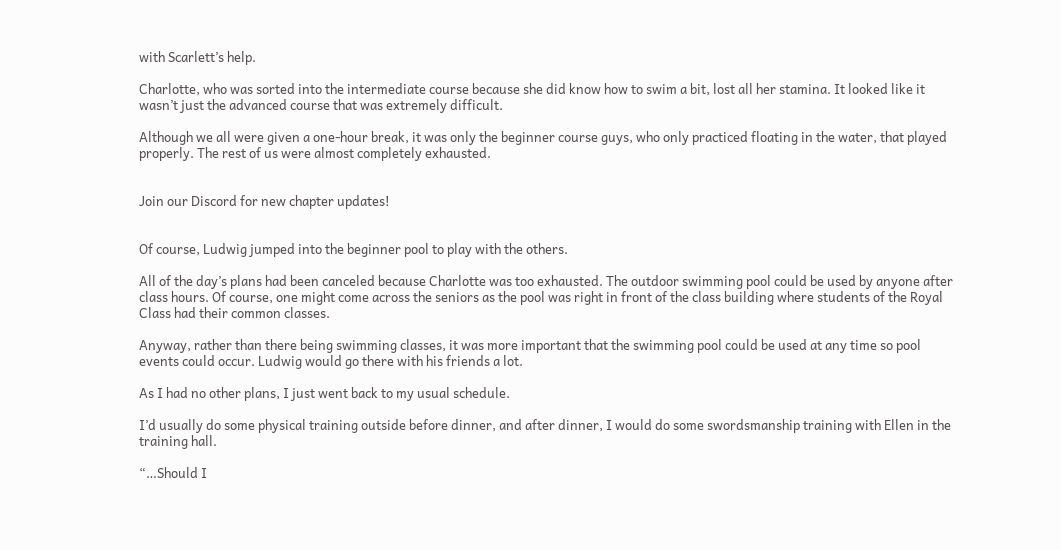with Scarlett’s help.

Charlotte, who was sorted into the intermediate course because she did know how to swim a bit, lost all her stamina. It looked like it wasn’t just the advanced course that was extremely difficult.

Although we all were given a one-hour break, it was only the beginner course guys, who only practiced floating in the water, that played properly. The rest of us were almost completely exhausted.


Join our Discord for new chapter updates!


Of course, Ludwig jumped into the beginner pool to play with the others.

All of the day’s plans had been canceled because Charlotte was too exhausted. The outdoor swimming pool could be used by anyone after class hours. Of course, one might come across the seniors as the pool was right in front of the class building where students of the Royal Class had their common classes.

Anyway, rather than there being swimming classes, it was more important that the swimming pool could be used at any time so pool events could occur. Ludwig would go there with his friends a lot.

As I had no other plans, I just went back to my usual schedule.

I’d usually do some physical training outside before dinner, and after dinner, I would do some swordsmanship training with Ellen in the training hall.

“…Should I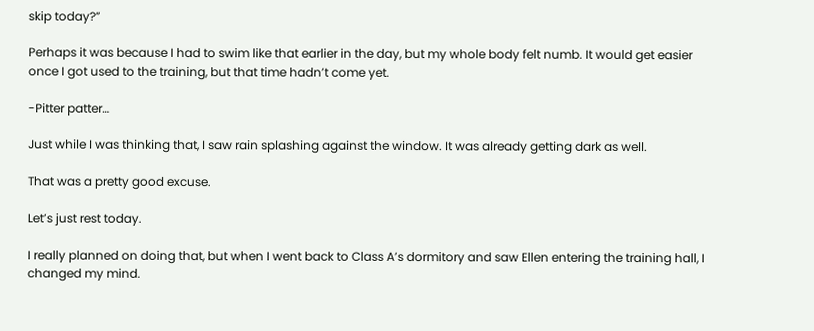skip today?”

Perhaps it was because I had to swim like that earlier in the day, but my whole body felt numb. It would get easier once I got used to the training, but that time hadn’t come yet.

-Pitter patter…

Just while I was thinking that, I saw rain splashing against the window. It was already getting dark as well.

That was a pretty good excuse.

Let’s just rest today.

I really planned on doing that, but when I went back to Class A’s dormitory and saw Ellen entering the training hall, I changed my mind.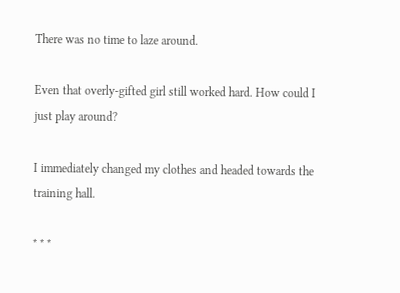There was no time to laze around.

Even that overly-gifted girl still worked hard. How could I just play around?

I immediately changed my clothes and headed towards the training hall.

* * *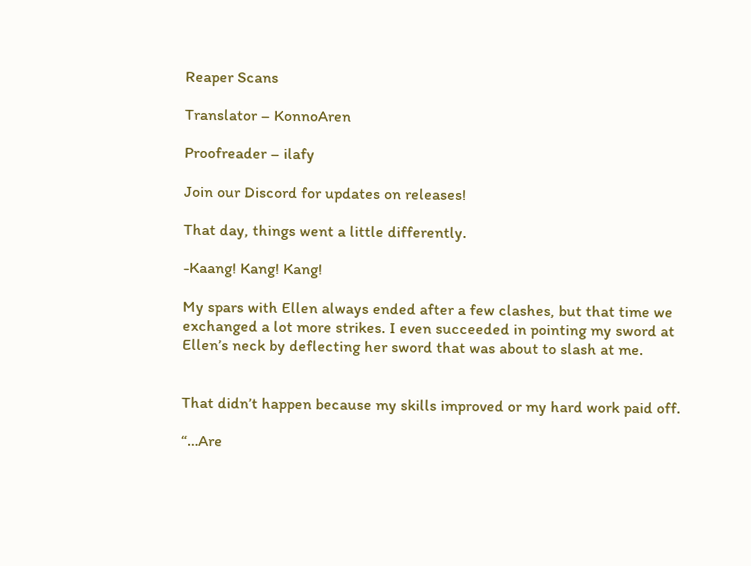Reaper Scans

Translator – KonnoAren

Proofreader – ilafy

Join our Discord for updates on releases!

That day, things went a little differently.

-Kaang! Kang! Kang!

My spars with Ellen always ended after a few clashes, but that time we exchanged a lot more strikes. I even succeeded in pointing my sword at Ellen’s neck by deflecting her sword that was about to slash at me.


That didn’t happen because my skills improved or my hard work paid off.

“…Are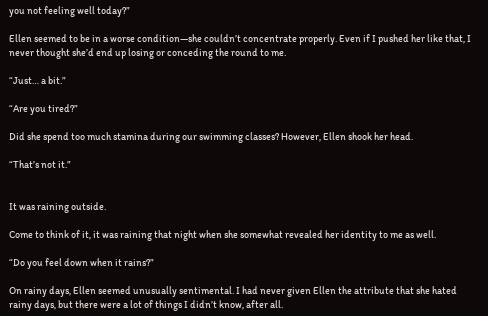you not feeling well today?”

Ellen seemed to be in a worse condition—she couldn’t concentrate properly. Even if I pushed her like that, I never thought she’d end up losing or conceding the round to me.

“Just… a bit.”

“Are you tired?”

Did she spend too much stamina during our swimming classes? However, Ellen shook her head.

“That’s not it.”


It was raining outside.

Come to think of it, it was raining that night when she somewhat revealed her identity to me as well.

“Do you feel down when it rains?”

On rainy days, Ellen seemed unusually sentimental. I had never given Ellen the attribute that she hated rainy days, but there were a lot of things I didn’t know, after all.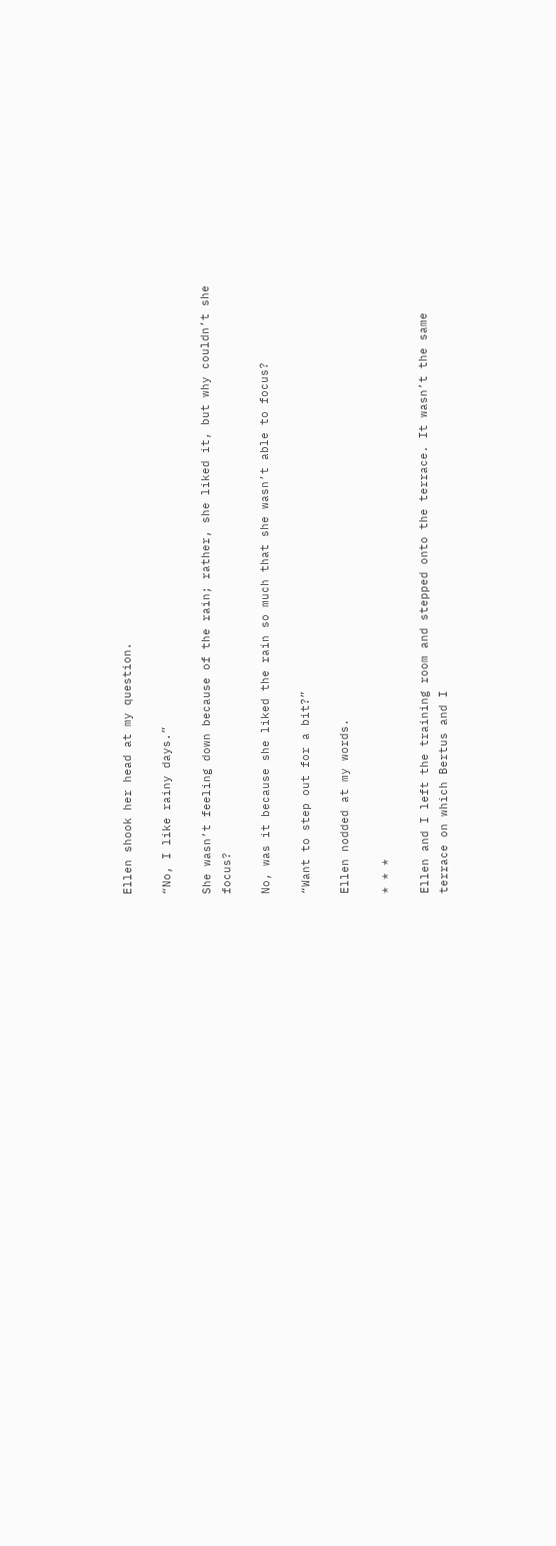Ellen shook her head at my question.

“No, I like rainy days.”

She wasn’t feeling down because of the rain; rather, she liked it, but why couldn’t she focus?

No, was it because she liked the rain so much that she wasn’t able to focus?

“Want to step out for a bit?”

Ellen nodded at my words.

* * *

Ellen and I left the training room and stepped onto the terrace. It wasn’t the same terrace on which Bertus and I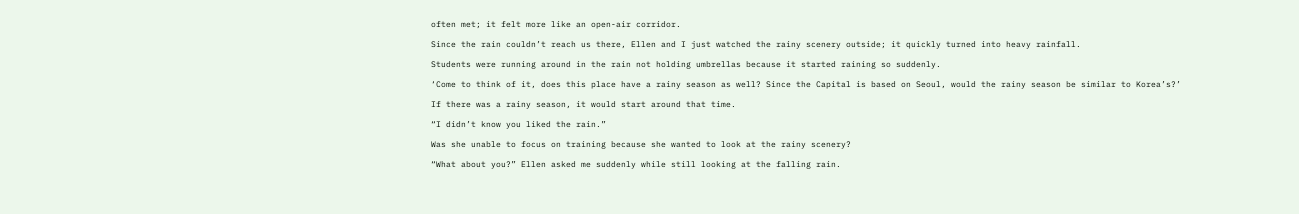often met; it felt more like an open-air corridor.

Since the rain couldn’t reach us there, Ellen and I just watched the rainy scenery outside; it quickly turned into heavy rainfall.

Students were running around in the rain not holding umbrellas because it started raining so suddenly.

‘Come to think of it, does this place have a rainy season as well? Since the Capital is based on Seoul, would the rainy season be similar to Korea’s?’

If there was a rainy season, it would start around that time.

“I didn’t know you liked the rain.”

Was she unable to focus on training because she wanted to look at the rainy scenery?

“What about you?” Ellen asked me suddenly while still looking at the falling rain.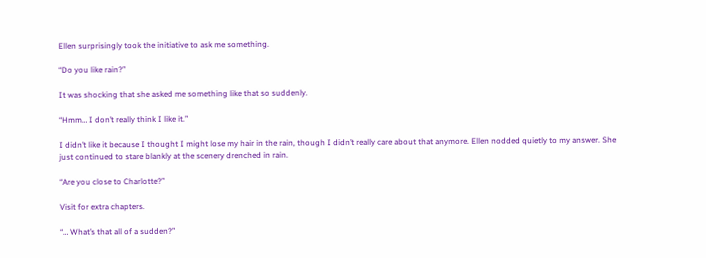Ellen surprisingly took the initiative to ask me something.

“Do you like rain?”

It was shocking that she asked me something like that so suddenly.

“Hmm… I don’t really think I like it.”

I didn’t like it because I thought I might lose my hair in the rain, though I didn’t really care about that anymore. Ellen nodded quietly to my answer. She just continued to stare blankly at the scenery drenched in rain.

“Are you close to Charlotte?”

Visit for extra chapters.

“… What’s that all of a sudden?”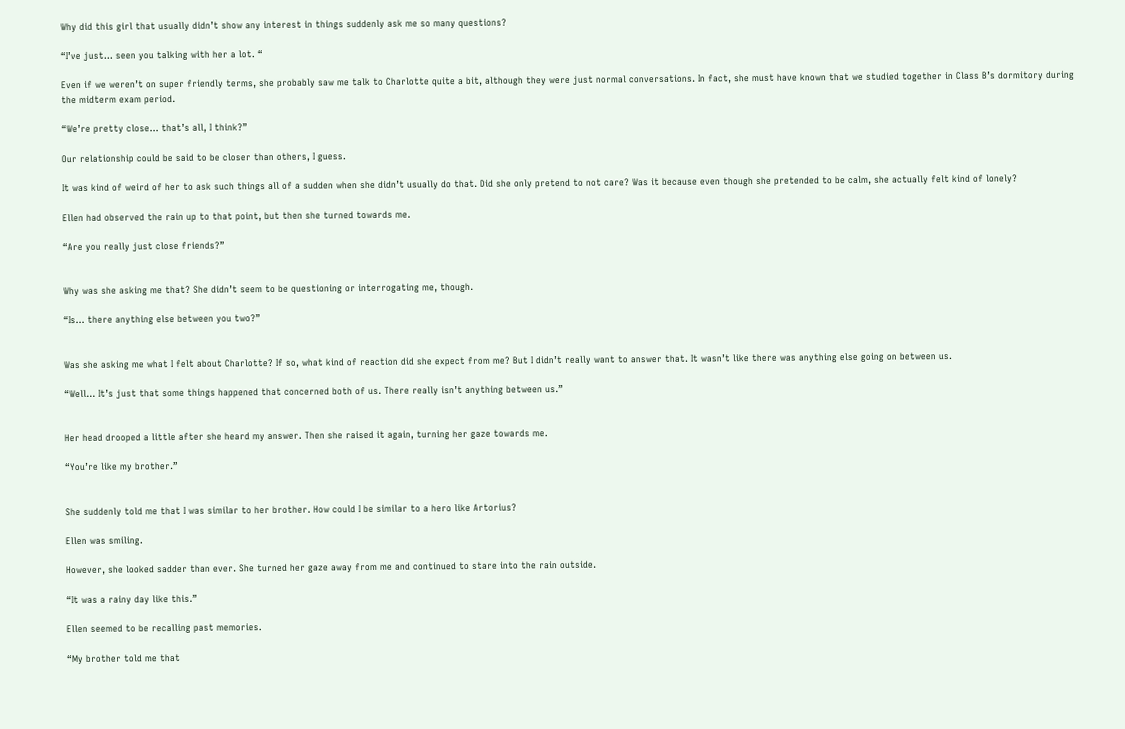Why did this girl that usually didn’t show any interest in things suddenly ask me so many questions?

“I’ve just… seen you talking with her a lot. “

Even if we weren’t on super friendly terms, she probably saw me talk to Charlotte quite a bit, although they were just normal conversations. In fact, she must have known that we studied together in Class B’s dormitory during the midterm exam period.

“We’re pretty close… that’s all, I think?”

Our relationship could be said to be closer than others, I guess.

It was kind of weird of her to ask such things all of a sudden when she didn’t usually do that. Did she only pretend to not care? Was it because even though she pretended to be calm, she actually felt kind of lonely?

Ellen had observed the rain up to that point, but then she turned towards me.

“Are you really just close friends?”


Why was she asking me that? She didn’t seem to be questioning or interrogating me, though.

“Is… there anything else between you two?”


Was she asking me what I felt about Charlotte? If so, what kind of reaction did she expect from me? But I didn’t really want to answer that. It wasn’t like there was anything else going on between us.

“Well… It’s just that some things happened that concerned both of us. There really isn’t anything between us.”


Her head drooped a little after she heard my answer. Then she raised it again, turning her gaze towards me.

“You’re like my brother.”


She suddenly told me that I was similar to her brother. How could I be similar to a hero like Artorius?

Ellen was smiling.

However, she looked sadder than ever. She turned her gaze away from me and continued to stare into the rain outside.

“It was a rainy day like this.”

Ellen seemed to be recalling past memories.

“My brother told me that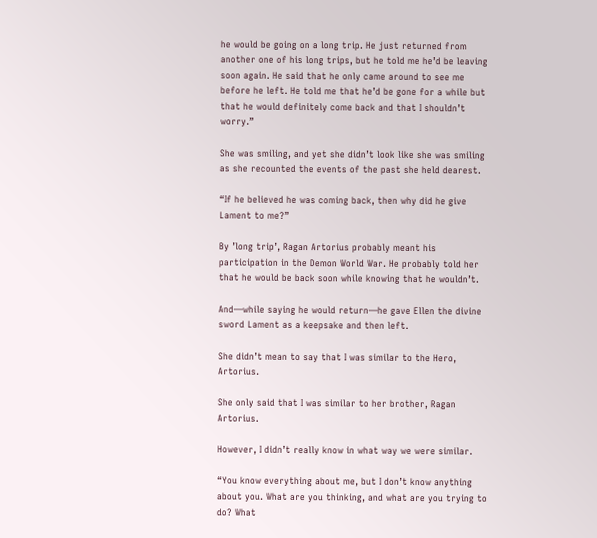he would be going on a long trip. He just returned from another one of his long trips, but he told me he’d be leaving soon again. He said that he only came around to see me before he left. He told me that he’d be gone for a while but that he would definitely come back and that I shouldn’t worry.”

She was smiling, and yet she didn’t look like she was smiling as she recounted the events of the past she held dearest.

“If he believed he was coming back, then why did he give Lament to me?”

By ’long trip’, Ragan Artorius probably meant his participation in the Demon World War. He probably told her that he would be back soon while knowing that he wouldn’t.

And—while saying he would return—he gave Ellen the divine sword Lament as a keepsake and then left.

She didn’t mean to say that I was similar to the Hero, Artorius.

She only said that I was similar to her brother, Ragan Artorius.

However, I didn’t really know in what way we were similar.

“You know everything about me, but I don’t know anything about you. What are you thinking, and what are you trying to do? What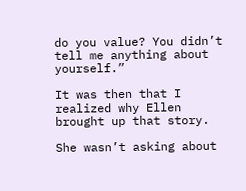do you value? You didn’t tell me anything about yourself.”

It was then that I realized why Ellen brought up that story.

She wasn’t asking about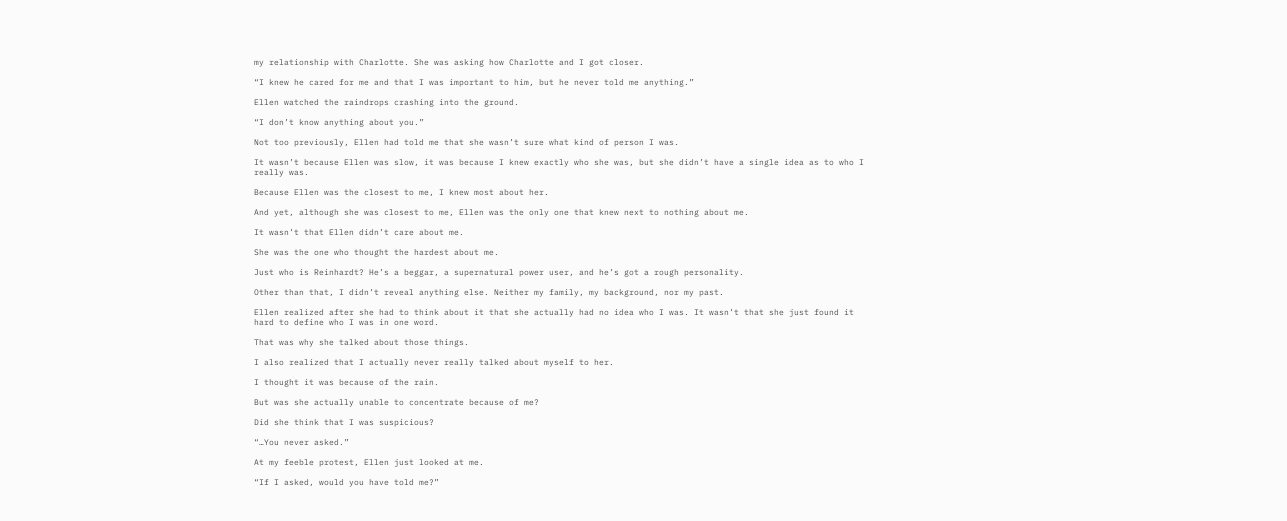my relationship with Charlotte. She was asking how Charlotte and I got closer.

“I knew he cared for me and that I was important to him, but he never told me anything.”

Ellen watched the raindrops crashing into the ground.

“I don’t know anything about you.”

Not too previously, Ellen had told me that she wasn’t sure what kind of person I was.

It wasn’t because Ellen was slow, it was because I knew exactly who she was, but she didn’t have a single idea as to who I really was.

Because Ellen was the closest to me, I knew most about her.

And yet, although she was closest to me, Ellen was the only one that knew next to nothing about me.

It wasn’t that Ellen didn’t care about me.

She was the one who thought the hardest about me.

Just who is Reinhardt? He’s a beggar, a supernatural power user, and he’s got a rough personality.

Other than that, I didn’t reveal anything else. Neither my family, my background, nor my past.

Ellen realized after she had to think about it that she actually had no idea who I was. It wasn’t that she just found it hard to define who I was in one word.

That was why she talked about those things.

I also realized that I actually never really talked about myself to her.

I thought it was because of the rain.

But was she actually unable to concentrate because of me?

Did she think that I was suspicious?

“…You never asked.”

At my feeble protest, Ellen just looked at me.

“If I asked, would you have told me?”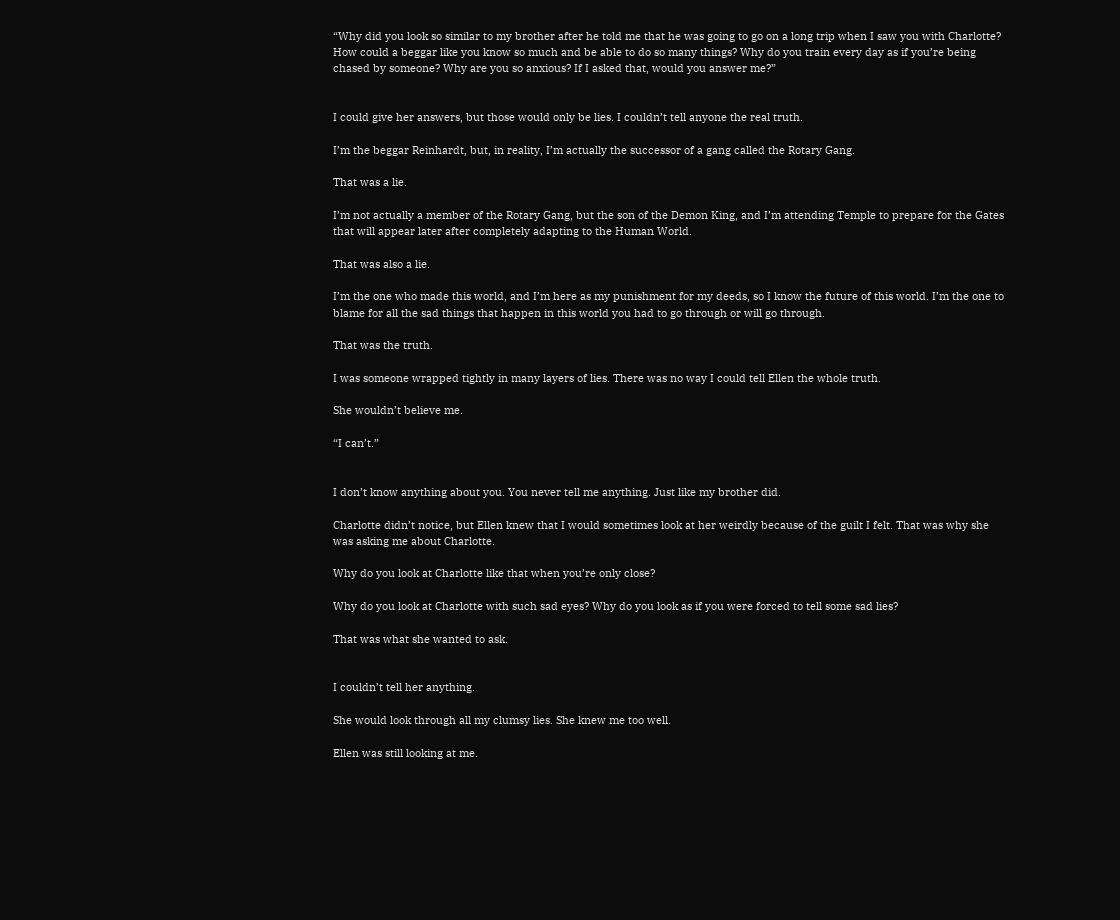“Why did you look so similar to my brother after he told me that he was going to go on a long trip when I saw you with Charlotte? How could a beggar like you know so much and be able to do so many things? Why do you train every day as if you’re being chased by someone? Why are you so anxious? If I asked that, would you answer me?”


I could give her answers, but those would only be lies. I couldn’t tell anyone the real truth.

I’m the beggar Reinhardt, but, in reality, I’m actually the successor of a gang called the Rotary Gang.

That was a lie.

I’m not actually a member of the Rotary Gang, but the son of the Demon King, and I’m attending Temple to prepare for the Gates that will appear later after completely adapting to the Human World.

That was also a lie.

I’m the one who made this world, and I’m here as my punishment for my deeds, so I know the future of this world. I’m the one to blame for all the sad things that happen in this world you had to go through or will go through.

That was the truth.

I was someone wrapped tightly in many layers of lies. There was no way I could tell Ellen the whole truth.

She wouldn’t believe me.

“I can’t.”


I don’t know anything about you. You never tell me anything. Just like my brother did.

Charlotte didn’t notice, but Ellen knew that I would sometimes look at her weirdly because of the guilt I felt. That was why she was asking me about Charlotte.

Why do you look at Charlotte like that when you’re only close?

Why do you look at Charlotte with such sad eyes? Why do you look as if you were forced to tell some sad lies?

That was what she wanted to ask.


I couldn’t tell her anything.

She would look through all my clumsy lies. She knew me too well.

Ellen was still looking at me.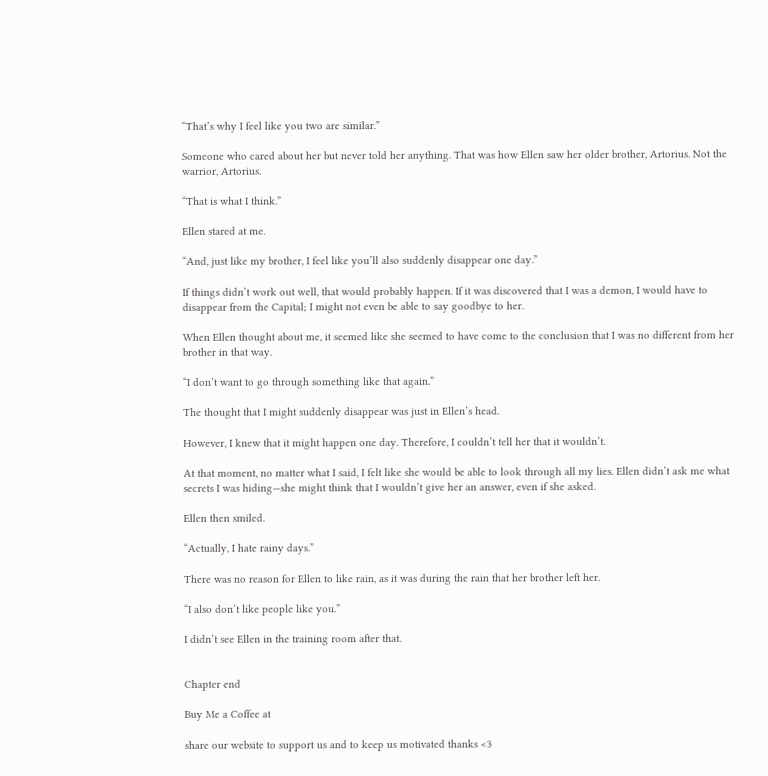“That’s why I feel like you two are similar.”

Someone who cared about her but never told her anything. That was how Ellen saw her older brother, Artorius. Not the warrior, Artorius.

“That is what I think.”

Ellen stared at me.

“And, just like my brother, I feel like you’ll also suddenly disappear one day.”

If things didn’t work out well, that would probably happen. If it was discovered that I was a demon, I would have to disappear from the Capital; I might not even be able to say goodbye to her.

When Ellen thought about me, it seemed like she seemed to have come to the conclusion that I was no different from her brother in that way.

“I don’t want to go through something like that again.”

The thought that I might suddenly disappear was just in Ellen’s head.

However, I knew that it might happen one day. Therefore, I couldn’t tell her that it wouldn’t.

At that moment, no matter what I said, I felt like she would be able to look through all my lies. Ellen didn’t ask me what secrets I was hiding—she might think that I wouldn’t give her an answer, even if she asked.

Ellen then smiled.

“Actually, I hate rainy days.”

There was no reason for Ellen to like rain, as it was during the rain that her brother left her.

“I also don’t like people like you.”

I didn’t see Ellen in the training room after that.


Chapter end

Buy Me a Coffee at

share our website to support us and to keep us motivated thanks <3